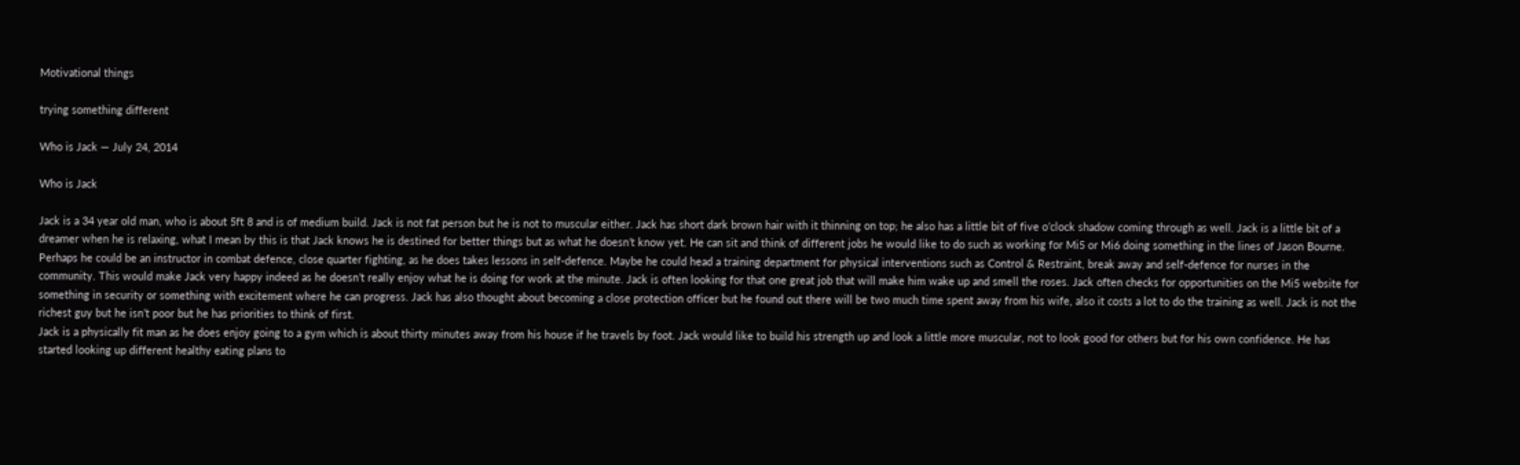Motivational things

trying something different

Who is Jack — July 24, 2014

Who is Jack

Jack is a 34 year old man, who is about 5ft 8 and is of medium build. Jack is not fat person but he is not to muscular either. Jack has short dark brown hair with it thinning on top; he also has a little bit of five o’clock shadow coming through as well. Jack is a little bit of a dreamer when he is relaxing, what I mean by this is that Jack knows he is destined for better things but as what he doesn’t know yet. He can sit and think of different jobs he would like to do such as working for Mi5 or Mi6 doing something in the lines of Jason Bourne. Perhaps he could be an instructor in combat defence, close quarter fighting, as he does takes lessons in self-defence. Maybe he could head a training department for physical interventions such as Control & Restraint, break away and self-defence for nurses in the community. This would make Jack very happy indeed as he doesn’t really enjoy what he is doing for work at the minute. Jack is often looking for that one great job that will make him wake up and smell the roses. Jack often checks for opportunities on the Mi5 website for something in security or something with excitement where he can progress. Jack has also thought about becoming a close protection officer but he found out there will be two much time spent away from his wife, also it costs a lot to do the training as well. Jack is not the richest guy but he isn’t poor but he has priorities to think of first.
Jack is a physically fit man as he does enjoy going to a gym which is about thirty minutes away from his house if he travels by foot. Jack would like to build his strength up and look a little more muscular, not to look good for others but for his own confidence. He has started looking up different healthy eating plans to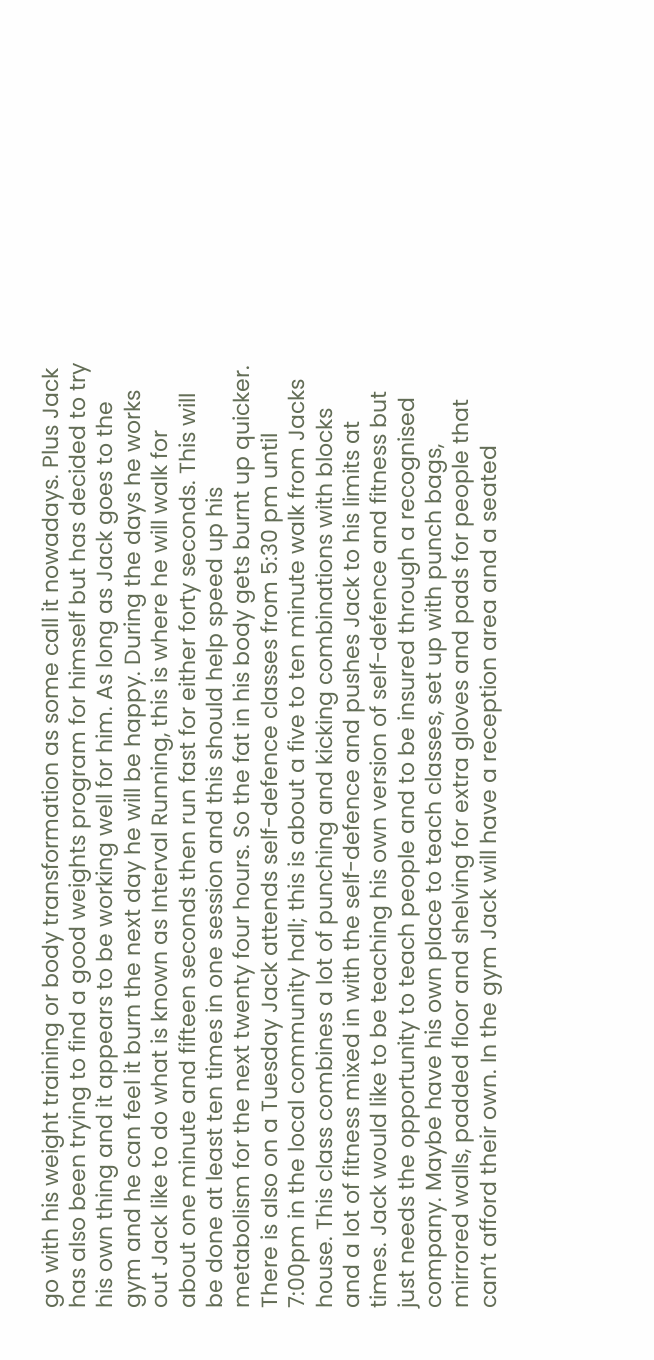go with his weight training or body transformation as some call it nowadays. Plus Jack has also been trying to find a good weights program for himself but has decided to try his own thing and it appears to be working well for him. As long as Jack goes to the gym and he can feel it burn the next day he will be happy. During the days he works out Jack like to do what is known as Interval Running, this is where he will walk for about one minute and fifteen seconds then run fast for either forty seconds. This will be done at least ten times in one session and this should help speed up his metabolism for the next twenty four hours. So the fat in his body gets burnt up quicker. There is also on a Tuesday Jack attends self-defence classes from 5:30 pm until 7:00pm in the local community hall; this is about a five to ten minute walk from Jacks house. This class combines a lot of punching and kicking combinations with blocks and a lot of fitness mixed in with the self-defence and pushes Jack to his limits at times. Jack would like to be teaching his own version of self-defence and fitness but just needs the opportunity to teach people and to be insured through a recognised company. Maybe have his own place to teach classes, set up with punch bags, mirrored walls, padded floor and shelving for extra gloves and pads for people that can’t afford their own. In the gym Jack will have a reception area and a seated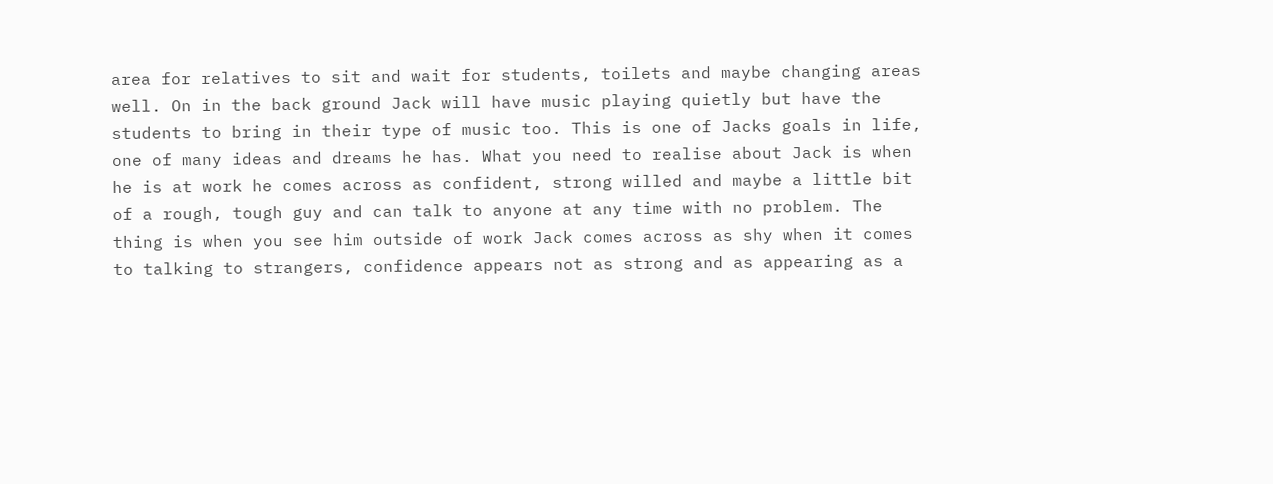area for relatives to sit and wait for students, toilets and maybe changing areas well. On in the back ground Jack will have music playing quietly but have the students to bring in their type of music too. This is one of Jacks goals in life, one of many ideas and dreams he has. What you need to realise about Jack is when he is at work he comes across as confident, strong willed and maybe a little bit of a rough, tough guy and can talk to anyone at any time with no problem. The thing is when you see him outside of work Jack comes across as shy when it comes to talking to strangers, confidence appears not as strong and as appearing as a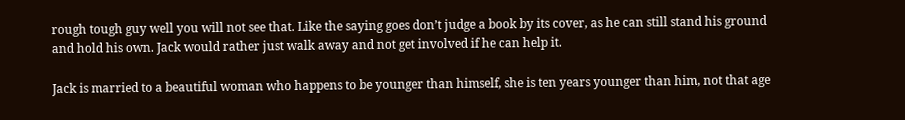rough tough guy well you will not see that. Like the saying goes don’t judge a book by its cover, as he can still stand his ground and hold his own. Jack would rather just walk away and not get involved if he can help it.

Jack is married to a beautiful woman who happens to be younger than himself, she is ten years younger than him, not that age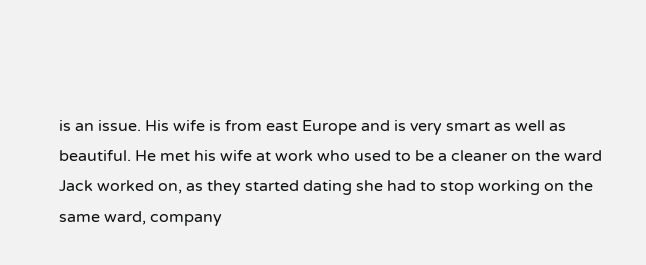is an issue. His wife is from east Europe and is very smart as well as beautiful. He met his wife at work who used to be a cleaner on the ward Jack worked on, as they started dating she had to stop working on the same ward, company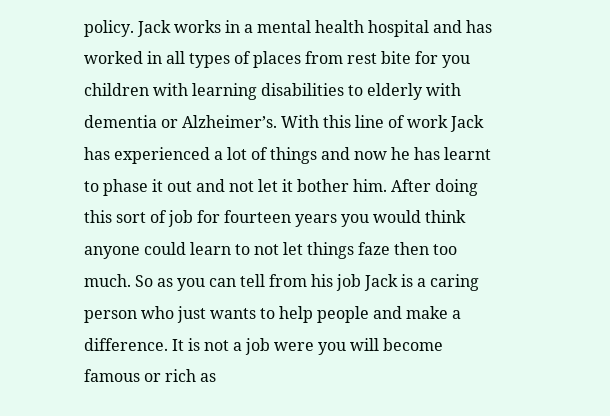policy. Jack works in a mental health hospital and has worked in all types of places from rest bite for you children with learning disabilities to elderly with dementia or Alzheimer’s. With this line of work Jack has experienced a lot of things and now he has learnt to phase it out and not let it bother him. After doing this sort of job for fourteen years you would think anyone could learn to not let things faze then too much. So as you can tell from his job Jack is a caring person who just wants to help people and make a difference. It is not a job were you will become famous or rich as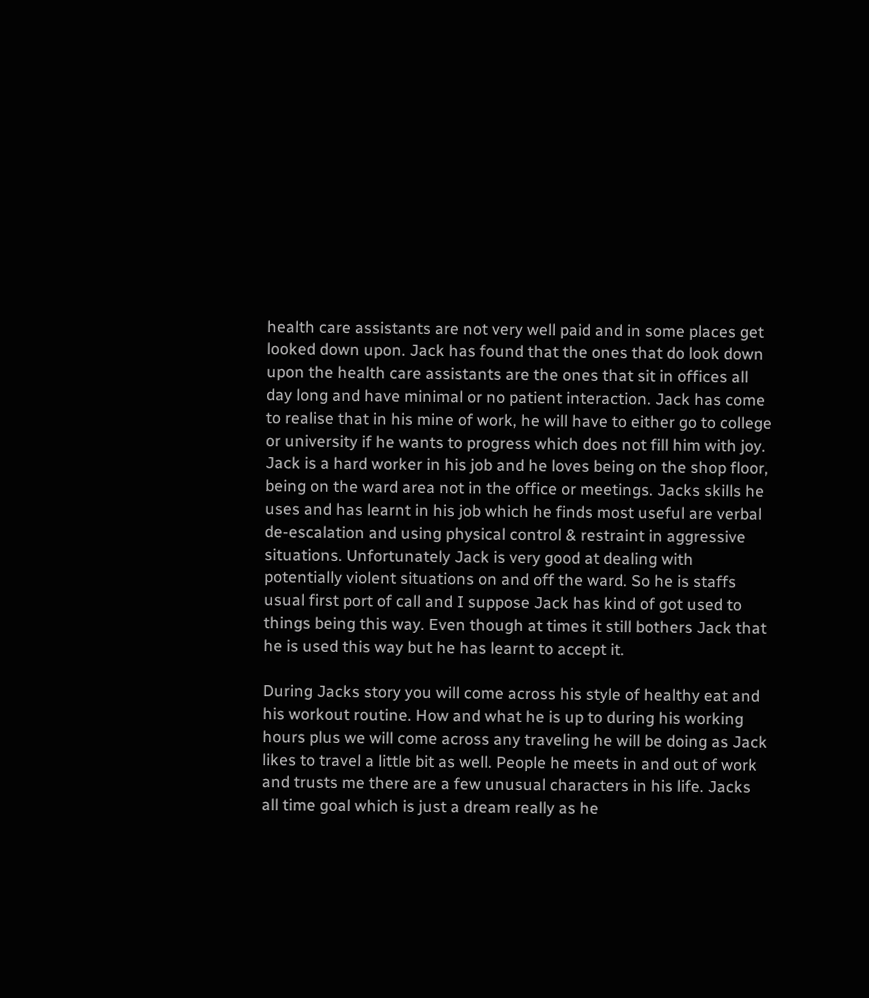health care assistants are not very well paid and in some places get looked down upon. Jack has found that the ones that do look down upon the health care assistants are the ones that sit in offices all day long and have minimal or no patient interaction. Jack has come to realise that in his mine of work, he will have to either go to college or university if he wants to progress which does not fill him with joy. Jack is a hard worker in his job and he loves being on the shop floor, being on the ward area not in the office or meetings. Jacks skills he uses and has learnt in his job which he finds most useful are verbal de-escalation and using physical control & restraint in aggressive situations. Unfortunately Jack is very good at dealing with potentially violent situations on and off the ward. So he is staffs usual first port of call and I suppose Jack has kind of got used to things being this way. Even though at times it still bothers Jack that he is used this way but he has learnt to accept it.

During Jacks story you will come across his style of healthy eat and his workout routine. How and what he is up to during his working hours plus we will come across any traveling he will be doing as Jack likes to travel a little bit as well. People he meets in and out of work and trusts me there are a few unusual characters in his life. Jacks all time goal which is just a dream really as he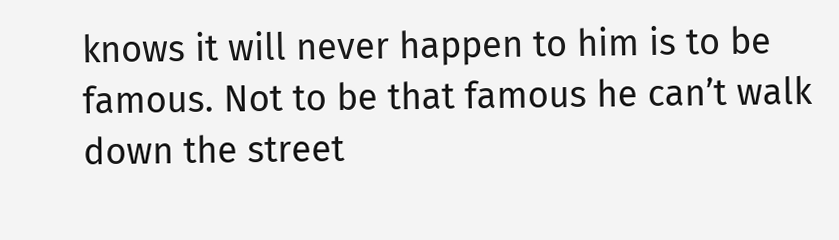knows it will never happen to him is to be famous. Not to be that famous he can’t walk down the street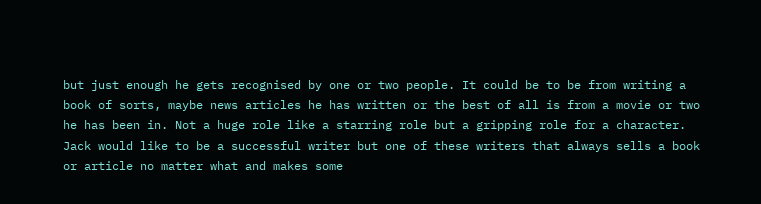but just enough he gets recognised by one or two people. It could be to be from writing a book of sorts, maybe news articles he has written or the best of all is from a movie or two he has been in. Not a huge role like a starring role but a gripping role for a character. Jack would like to be a successful writer but one of these writers that always sells a book or article no matter what and makes some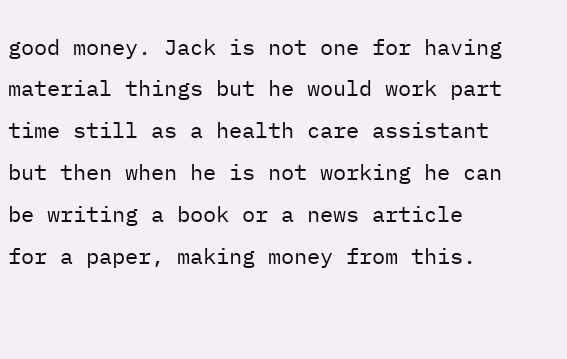good money. Jack is not one for having material things but he would work part time still as a health care assistant but then when he is not working he can be writing a book or a news article for a paper, making money from this.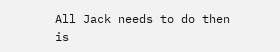All Jack needs to do then is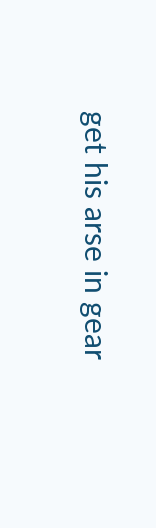get his arse in gear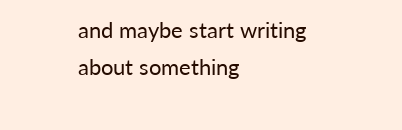and maybe start writing about something